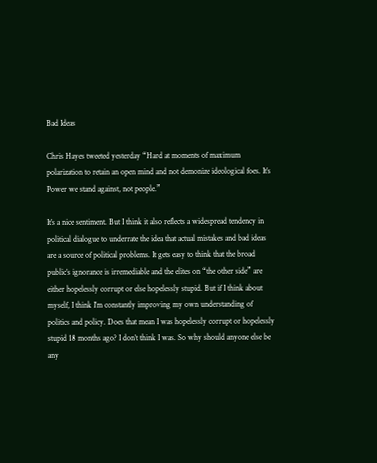Bad Ideas

Chris Hayes tweeted yesterday “Hard at moments of maximum polarization to retain an open mind and not demonize ideological foes. It’s Power we stand against, not people.”

It’s a nice sentiment. But I think it also reflects a widespread tendency in political dialogue to underrate the idea that actual mistakes and bad ideas are a source of political problems. It gets easy to think that the broad public’s ignorance is irremediable and the elites on “the other side” are either hopelessly corrupt or else hopelessly stupid. But if I think about myself, I think I’m constantly improving my own understanding of politics and policy. Does that mean I was hopelessly corrupt or hopelessly stupid 18 months ago? I don’t think I was. So why should anyone else be any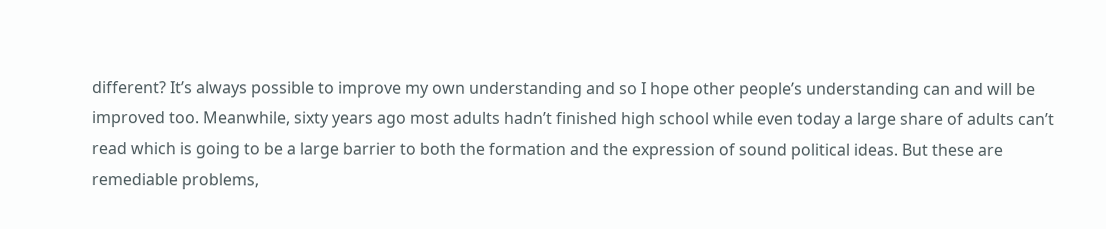different? It’s always possible to improve my own understanding and so I hope other people’s understanding can and will be improved too. Meanwhile, sixty years ago most adults hadn’t finished high school while even today a large share of adults can’t read which is going to be a large barrier to both the formation and the expression of sound political ideas. But these are remediable problems,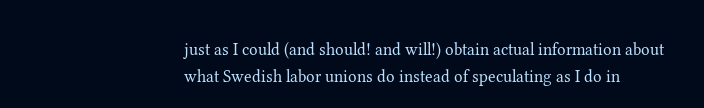just as I could (and should! and will!) obtain actual information about what Swedish labor unions do instead of speculating as I do in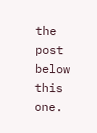the post below this one.